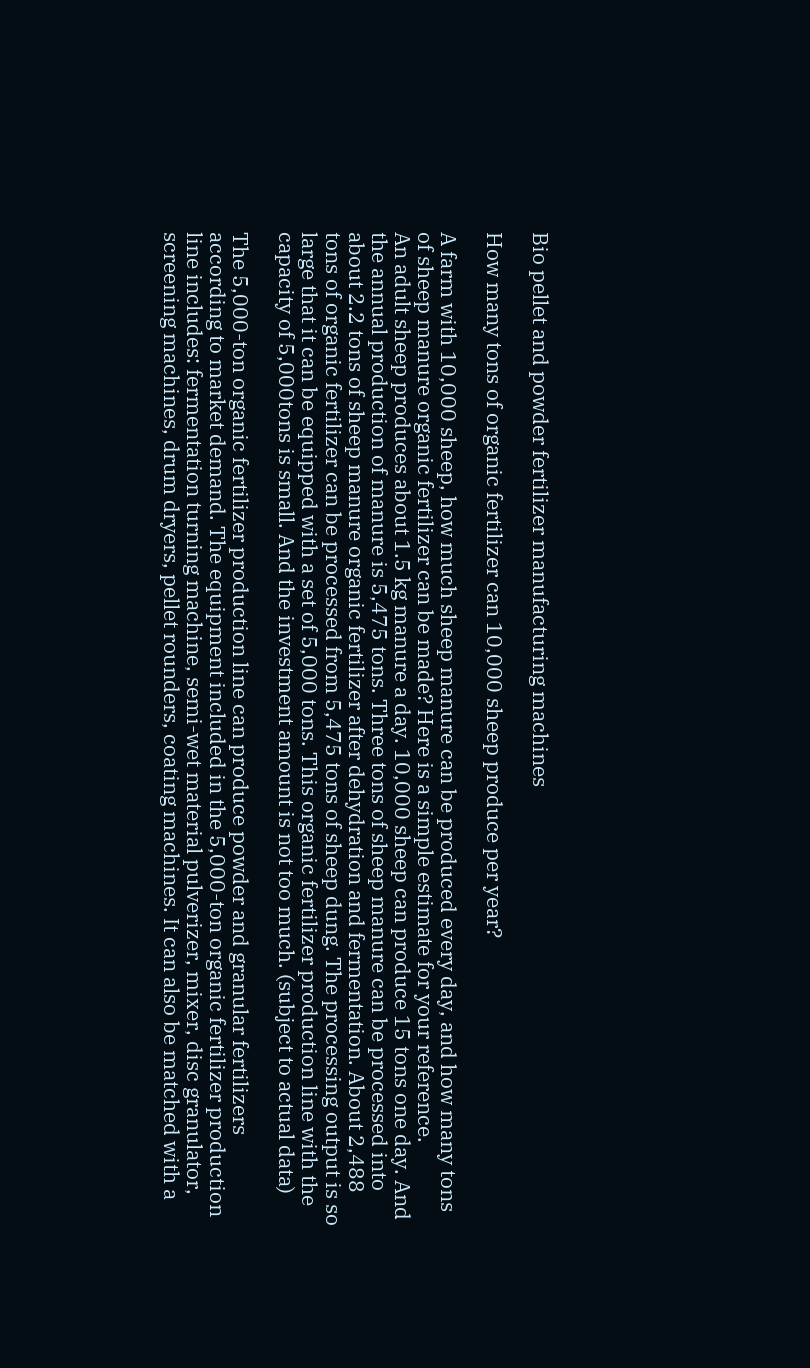Bio pellet and powder fertilizer manufacturing machines

How many tons of organic fertilizer can 10,000 sheep produce per year?

A farm with 10,000 sheep, how much sheep manure can be produced every day, and how many tons of sheep manure organic fertilizer can be made? Here is a simple estimate for your reference.
An adult sheep produces about 1.5 kg manure a day. 10,000 sheep can produce 15 tons one day. And the annual production of manure is 5,475 tons. Three tons of sheep manure can be processed into about 2.2 tons of sheep manure organic fertilizer after dehydration and fermentation. About 2,488 tons of organic fertilizer can be processed from 5,475 tons of sheep dung. The processing output is so large that it can be equipped with a set of 5,000 tons. This organic fertilizer production line with the capacity of 5,000tons is small. And the investment amount is not too much. (subject to actual data)

The 5,000-ton organic fertilizer production line can produce powder and granular fertilizers according to market demand. The equipment included in the 5,000-ton organic fertilizer production line includes: fermentation turning machine, semi-wet material pulverizer, mixer, disc granulator, screening machines, drum dryers, pellet rounders, coating machines. It can also be matched with a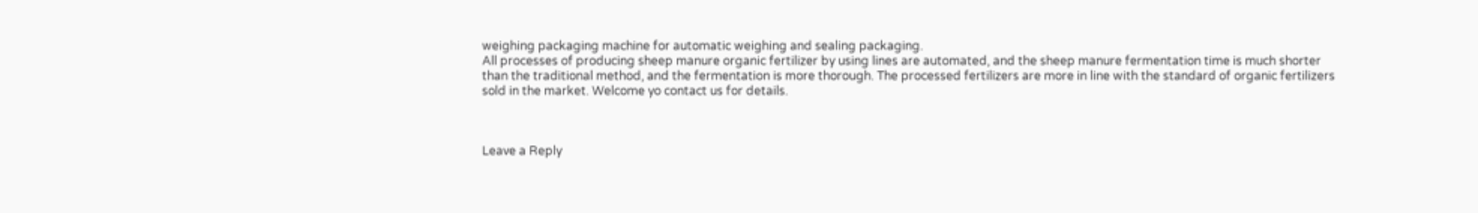weighing packaging machine for automatic weighing and sealing packaging.
All processes of producing sheep manure organic fertilizer by using lines are automated, and the sheep manure fermentation time is much shorter than the traditional method, and the fermentation is more thorough. The processed fertilizers are more in line with the standard of organic fertilizers sold in the market. Welcome yo contact us for details.



Leave a Reply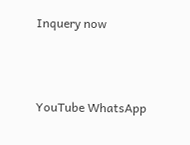Inquery now



YouTube WhatsApp